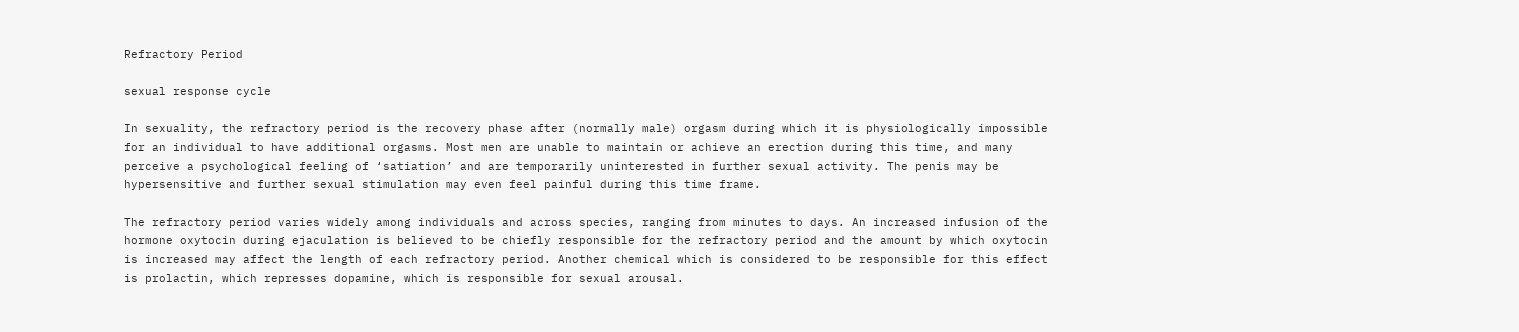Refractory Period

sexual response cycle

In sexuality, the refractory period is the recovery phase after (normally male) orgasm during which it is physiologically impossible for an individual to have additional orgasms. Most men are unable to maintain or achieve an erection during this time, and many perceive a psychological feeling of ‘satiation’ and are temporarily uninterested in further sexual activity. The penis may be hypersensitive and further sexual stimulation may even feel painful during this time frame.

The refractory period varies widely among individuals and across species, ranging from minutes to days. An increased infusion of the hormone oxytocin during ejaculation is believed to be chiefly responsible for the refractory period and the amount by which oxytocin is increased may affect the length of each refractory period. Another chemical which is considered to be responsible for this effect is prolactin, which represses dopamine, which is responsible for sexual arousal.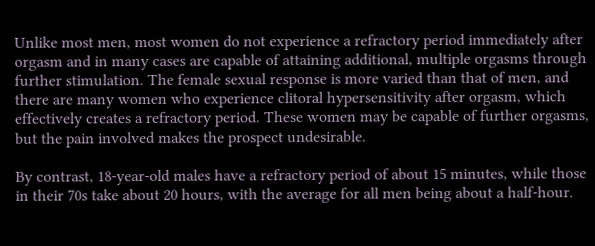Unlike most men, most women do not experience a refractory period immediately after orgasm and in many cases are capable of attaining additional, multiple orgasms through further stimulation. The female sexual response is more varied than that of men, and there are many women who experience clitoral hypersensitivity after orgasm, which effectively creates a refractory period. These women may be capable of further orgasms, but the pain involved makes the prospect undesirable.

By contrast, 18-year-old males have a refractory period of about 15 minutes, while those in their 70s take about 20 hours, with the average for all men being about a half-hour.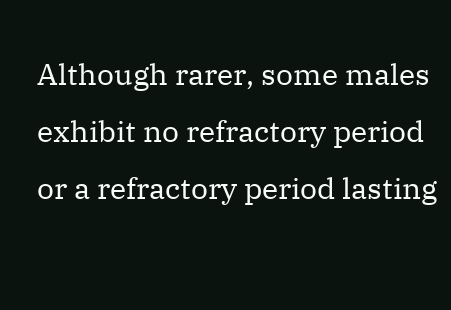Although rarer, some males exhibit no refractory period or a refractory period lasting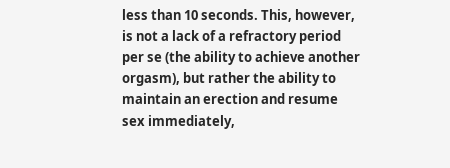less than 10 seconds. This, however, is not a lack of a refractory period per se (the ability to achieve another orgasm), but rather the ability to maintain an erection and resume sex immediately,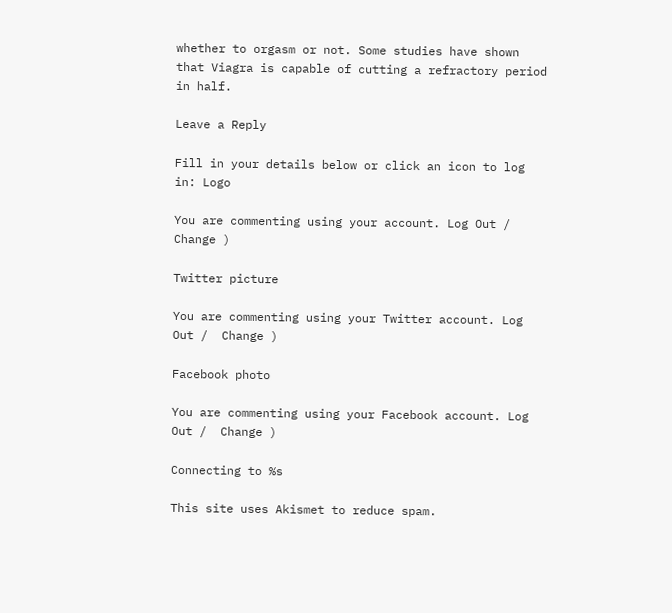whether to orgasm or not. Some studies have shown that Viagra is capable of cutting a refractory period in half.

Leave a Reply

Fill in your details below or click an icon to log in: Logo

You are commenting using your account. Log Out /  Change )

Twitter picture

You are commenting using your Twitter account. Log Out /  Change )

Facebook photo

You are commenting using your Facebook account. Log Out /  Change )

Connecting to %s

This site uses Akismet to reduce spam.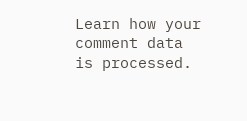Learn how your comment data is processed.